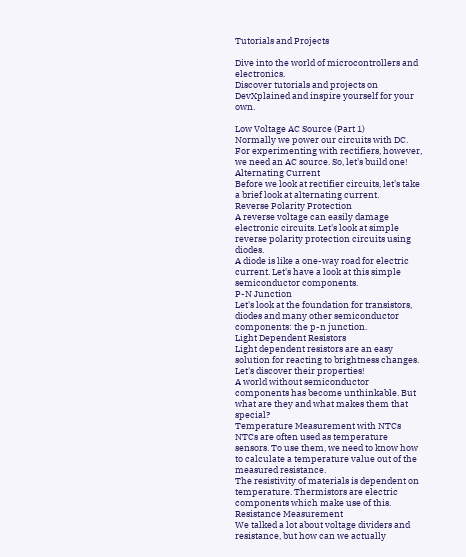Tutorials and Projects

Dive into the world of microcontrollers and electronics.
Discover tutorials and projects on DevXplained and inspire yourself for your own.

Low Voltage AC Source (Part 1)
Normally we power our circuits with DC. For experimenting with rectifiers, however, we need an AC source. So, let's build one!
Alternating Current
Before we look at rectifier circuits, let's take a brief look at alternating current.
Reverse Polarity Protection
A reverse voltage can easily damage electronic circuits. Let's look at simple reverse polarity protection circuits using diodes.
A diode is like a one-way road for electric current. Let's have a look at this simple semiconductor components.
P-N Junction
Let's look at the foundation for transistors, diodes and many other semiconductor components: the p-n junction.
Light Dependent Resistors
Light dependent resistors are an easy solution for reacting to brightness changes. Let's discover their properties!
A world without semiconductor components has become unthinkable. But what are they and what makes them that special?
Temperature Measurement with NTCs
NTCs are often used as temperature sensors. To use them, we need to know how to calculate a temperature value out of the measured resistance.
The resistivity of materials is dependent on temperature. Thermistors are electric components which make use of this.
Resistance Measurement
We talked a lot about voltage dividers and resistance, but how can we actually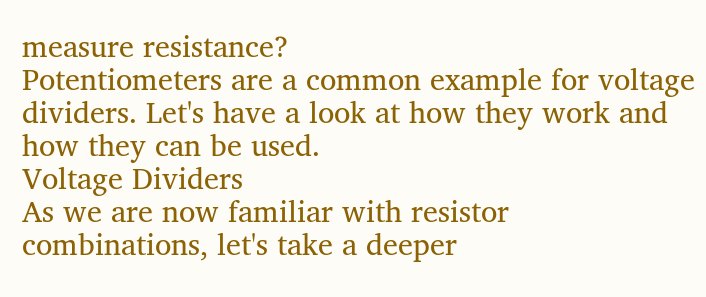measure resistance?
Potentiometers are a common example for voltage dividers. Let's have a look at how they work and how they can be used.
Voltage Dividers
As we are now familiar with resistor combinations, let's take a deeper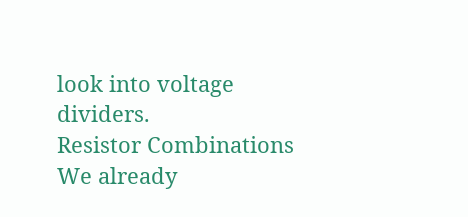look into voltage dividers.
Resistor Combinations
We already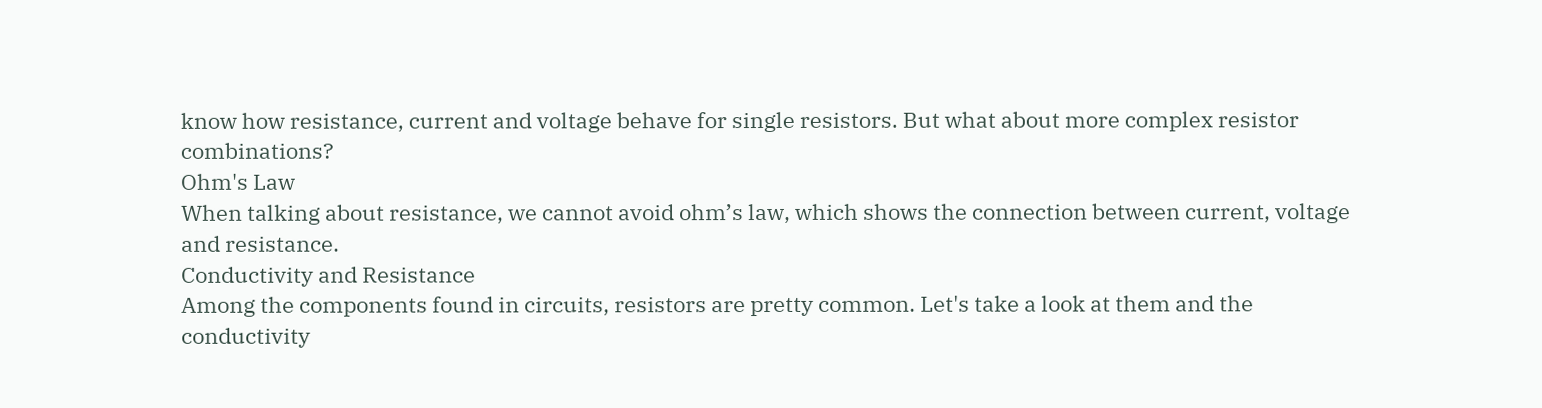know how resistance, current and voltage behave for single resistors. But what about more complex resistor combinations?
Ohm's Law
When talking about resistance, we cannot avoid ohm’s law, which shows the connection between current, voltage and resistance.
Conductivity and Resistance
Among the components found in circuits, resistors are pretty common. Let's take a look at them and the conductivity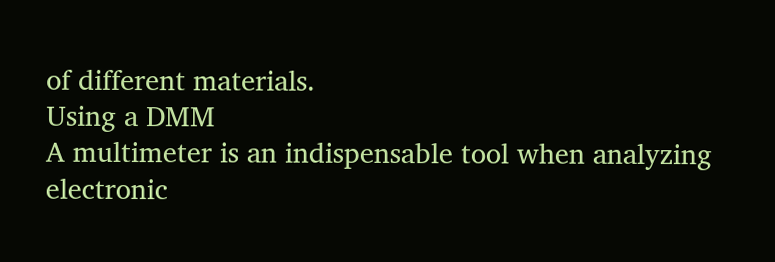of different materials.
Using a DMM
A multimeter is an indispensable tool when analyzing electronic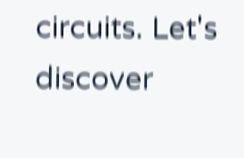circuits. Let's discover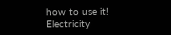how to use it!
Electricity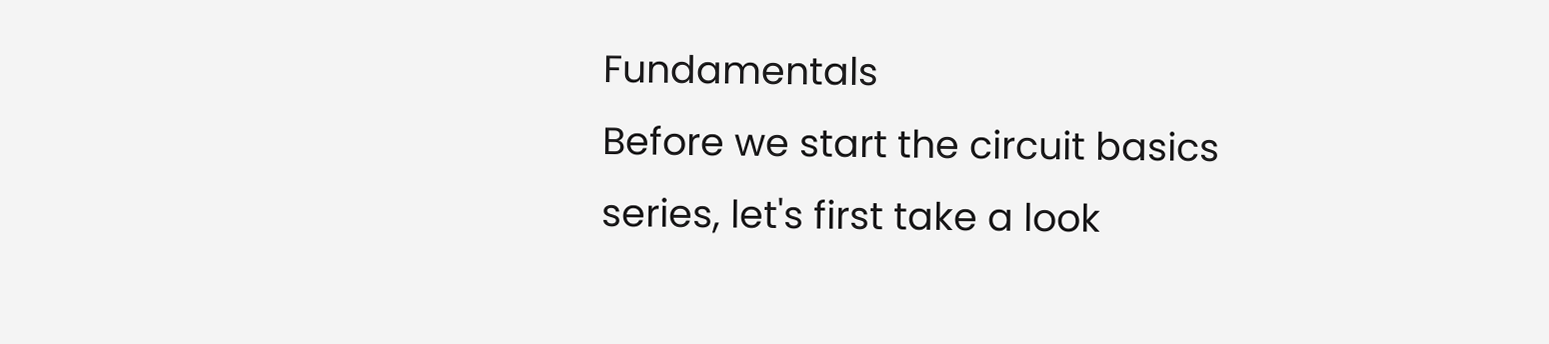Fundamentals
Before we start the circuit basics series, let's first take a look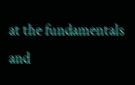at the fundamentals and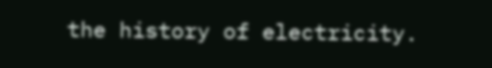the history of electricity.